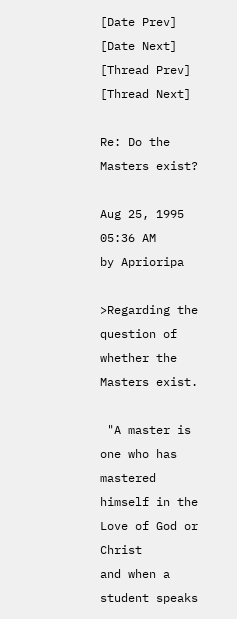[Date Prev] [Date Next] [Thread Prev] [Thread Next]

Re: Do the Masters exist?

Aug 25, 1995 05:36 AM
by Aprioripa

>Regarding the question of whether the Masters exist.

 "A master is one who has mastered himself in the Love of God or Christ
and when a student speaks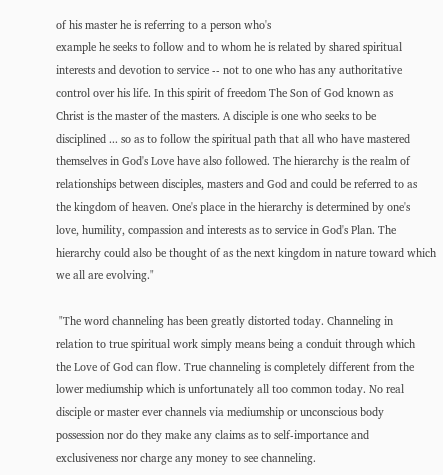of his master he is referring to a person who's
example he seeks to follow and to whom he is related by shared spiritual
interests and devotion to service -- not to one who has any authoritative
control over his life. In this spirit of freedom The Son of God known as
Christ is the master of the masters. A disciple is one who seeks to be
disciplined ... so as to follow the spiritual path that all who have mastered
themselves in God's Love have also followed. The hierarchy is the realm of
relationships between disciples, masters and God and could be referred to as
the kingdom of heaven. One's place in the hierarchy is determined by one's
love, humility, compassion and interests as to service in God's Plan. The
hierarchy could also be thought of as the next kingdom in nature toward which
we all are evolving."

 "The word channeling has been greatly distorted today. Channeling in
relation to true spiritual work simply means being a conduit through which
the Love of God can flow. True channeling is completely different from the
lower mediumship which is unfortunately all too common today. No real
disciple or master ever channels via mediumship or unconscious body
possession nor do they make any claims as to self-importance and
exclusiveness nor charge any money to see channeling.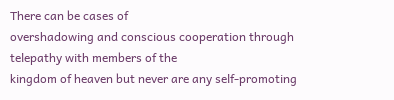There can be cases of
overshadowing and conscious cooperation through telepathy with members of the
kingdom of heaven but never are any self-promoting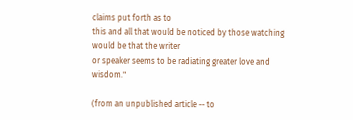claims put forth as to
this and all that would be noticed by those watching would be that the writer
or speaker seems to be radiating greater love and wisdom."

(from an unpublished article -- to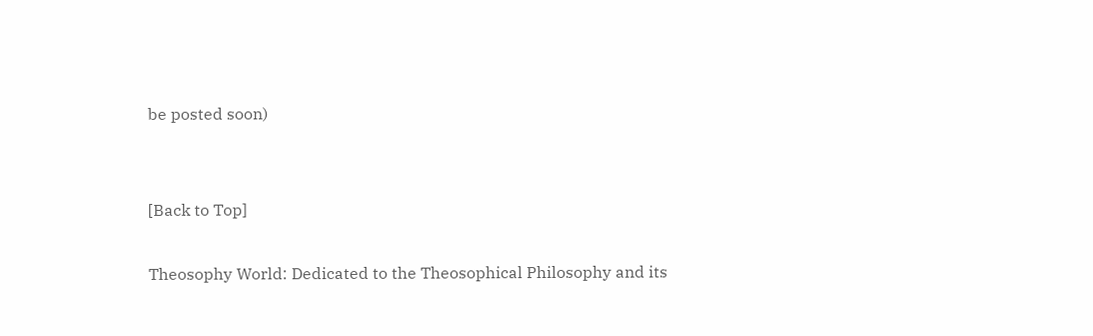be posted soon)


[Back to Top]

Theosophy World: Dedicated to the Theosophical Philosophy and its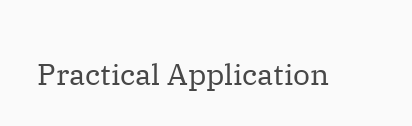Practical Application